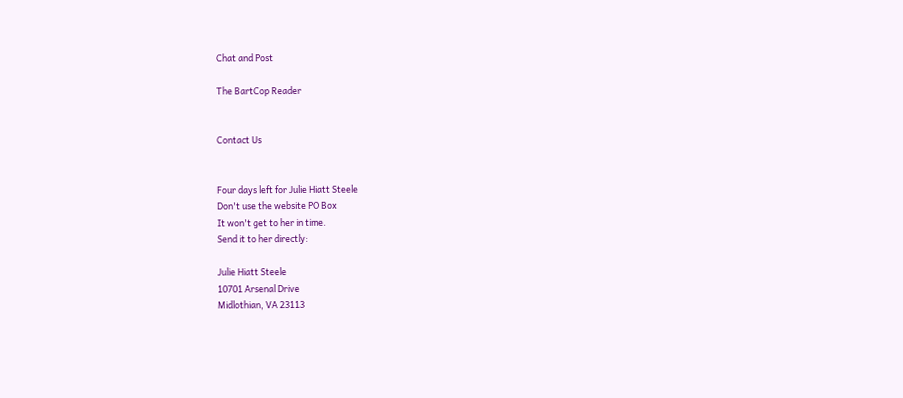Chat and Post

The BartCop Reader


Contact Us


Four days left for Julie Hiatt Steele
Don't use the website PO Box
It won't get to her in time.
Send it to her directly:

Julie Hiatt Steele
10701 Arsenal Drive
Midlothian, VA 23113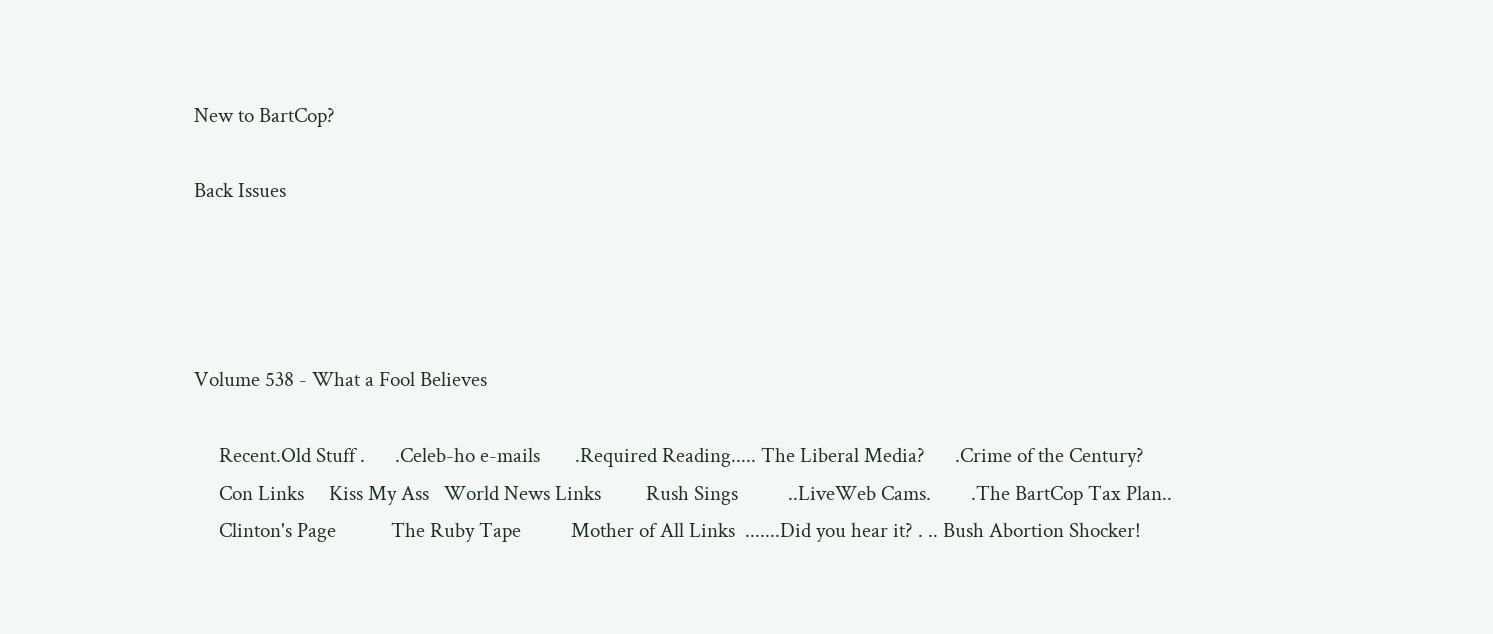New to BartCop?

Back Issues




Volume 538 - What a Fool Believes

     Recent.Old Stuff .      .Celeb-ho e-mails       .Required Reading..... The Liberal Media?      .Crime of the Century?
     Con Links     Kiss My Ass   World News Links         Rush Sings          ..LiveWeb Cams.        .The BartCop Tax Plan..
     Clinton's Page           The Ruby Tape          Mother of All Links  .......Did you hear it? . .. Bush Abortion Shocker!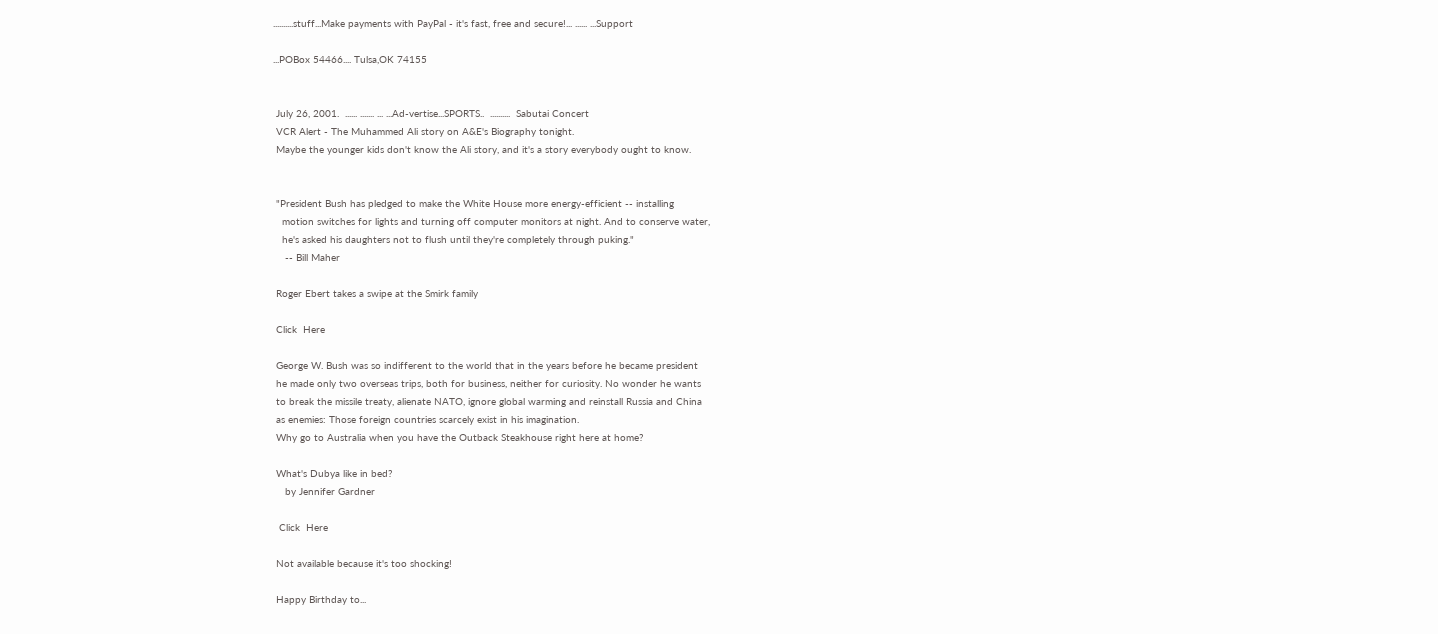..........stuff...Make payments with PayPal - it's fast, free and secure!... ...... ...Support

...POBox 54466.... Tulsa,OK 74155


 July 26, 2001.  ...... ....... ... ...Ad-vertise...SPORTS..  ..........  Sabutai Concert
 VCR Alert - The Muhammed Ali story on A&E's Biography tonight.
 Maybe the younger kids don't know the Ali story, and it's a story everybody ought to know.


 "President Bush has pledged to make the White House more energy-efficient -- installing
   motion switches for lights and turning off computer monitors at night. And to conserve water,
   he's asked his daughters not to flush until they're completely through puking."
    -- Bill Maher

 Roger Ebert takes a swipe at the Smirk family

 Click  Here

 George W. Bush was so indifferent to the world that in the years before he became president
 he made only two overseas trips, both for business, neither for curiosity. No wonder he wants
 to break the missile treaty, alienate NATO, ignore global warming and reinstall Russia and China
 as enemies: Those foreign countries scarcely exist in his imagination.
 Why go to Australia when you have the Outback Steakhouse right here at home?

 What's Dubya like in bed?
    by Jennifer Gardner

  Click  Here

 Not available because it's too shocking!

 Happy Birthday to...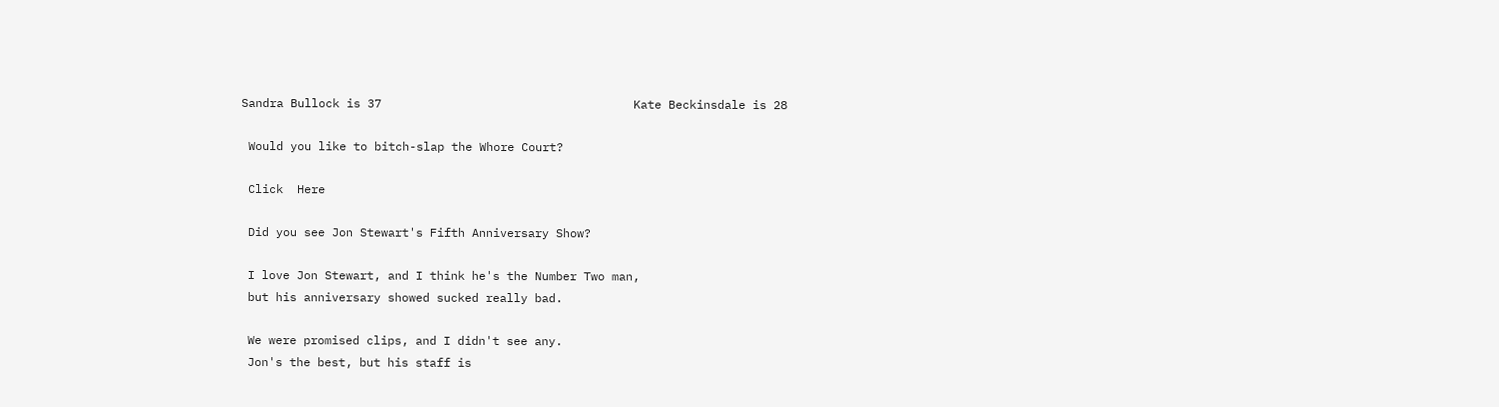Sandra Bullock is 37                                    Kate Beckinsdale is 28

 Would you like to bitch-slap the Whore Court?

 Click  Here

 Did you see Jon Stewart's Fifth Anniversary Show?

 I love Jon Stewart, and I think he's the Number Two man,
 but his anniversary showed sucked really bad.

 We were promised clips, and I didn't see any.
 Jon's the best, but his staff is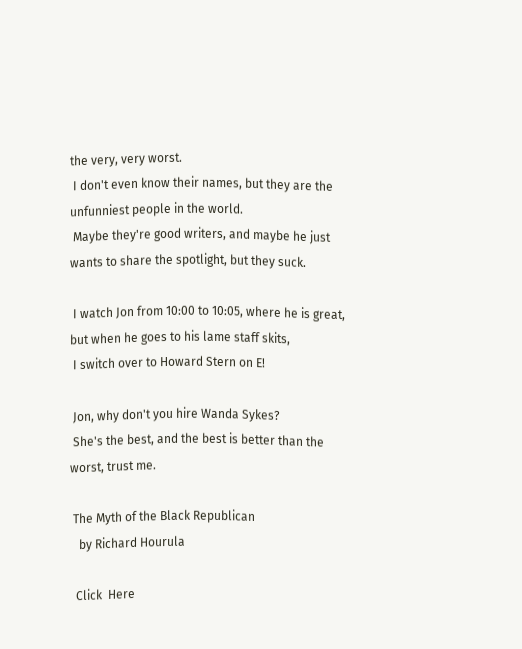the very, very worst.
 I don't even know their names, but they are the unfunniest people in the world.
 Maybe they're good writers, and maybe he just wants to share the spotlight, but they suck.

 I watch Jon from 10:00 to 10:05, where he is great, but when he goes to his lame staff skits,
 I switch over to Howard Stern on E!

 Jon, why don't you hire Wanda Sykes?
 She's the best, and the best is better than the worst, trust me.

 The Myth of the Black Republican
   by Richard Hourula

  Click  Here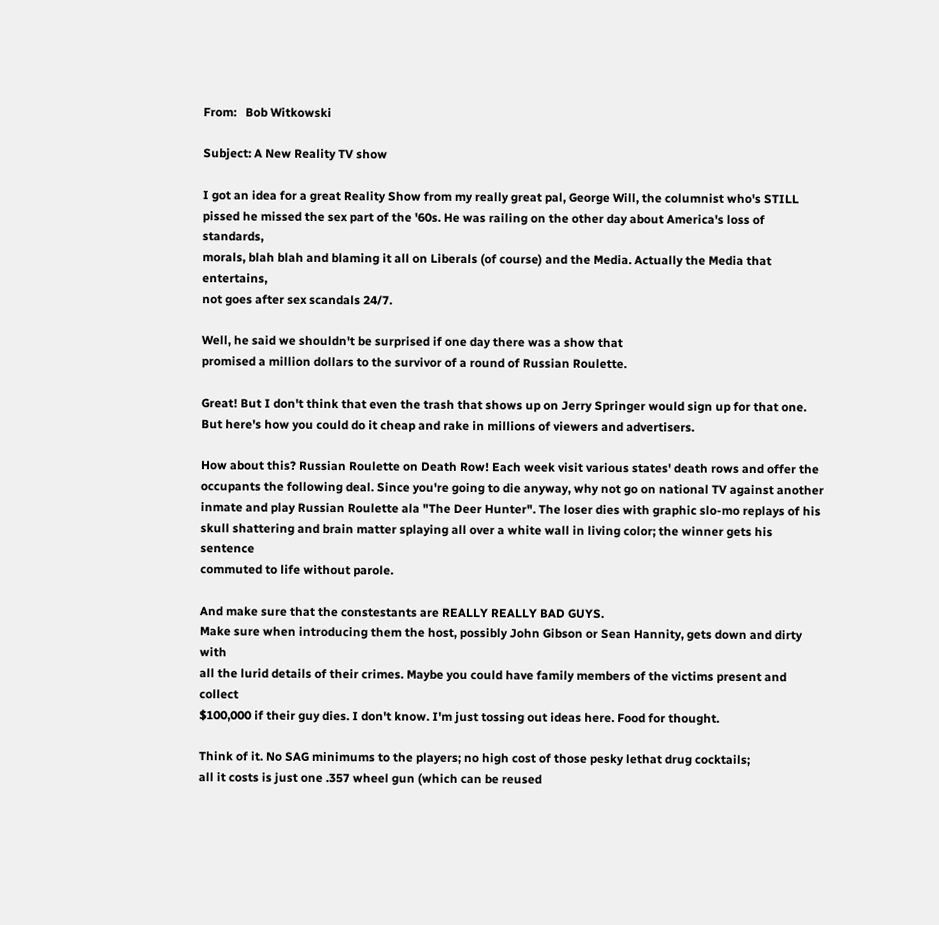From:   Bob Witkowski

Subject: A New Reality TV show

I got an idea for a great Reality Show from my really great pal, George Will, the columnist who's STILL
pissed he missed the sex part of the '60s. He was railing on the other day about America's loss of standards,
morals, blah blah and blaming it all on Liberals (of course) and the Media. Actually the Media that entertains,
not goes after sex scandals 24/7.

Well, he said we shouldn't be surprised if one day there was a show that
promised a million dollars to the survivor of a round of Russian Roulette.

Great! But I don't think that even the trash that shows up on Jerry Springer would sign up for that one.
But here's how you could do it cheap and rake in millions of viewers and advertisers.

How about this? Russian Roulette on Death Row! Each week visit various states' death rows and offer the
occupants the following deal. Since you're going to die anyway, why not go on national TV against another
inmate and play Russian Roulette ala "The Deer Hunter". The loser dies with graphic slo-mo replays of his
skull shattering and brain matter splaying all over a white wall in living color; the winner gets his sentence
commuted to life without parole.

And make sure that the constestants are REALLY REALLY BAD GUYS.
Make sure when introducing them the host, possibly John Gibson or Sean Hannity, gets down and dirty with
all the lurid details of their crimes. Maybe you could have family members of the victims present and collect
$100,000 if their guy dies. I don't know. I'm just tossing out ideas here. Food for thought.

Think of it. No SAG minimums to the players; no high cost of those pesky lethat drug cocktails;
all it costs is just one .357 wheel gun (which can be reused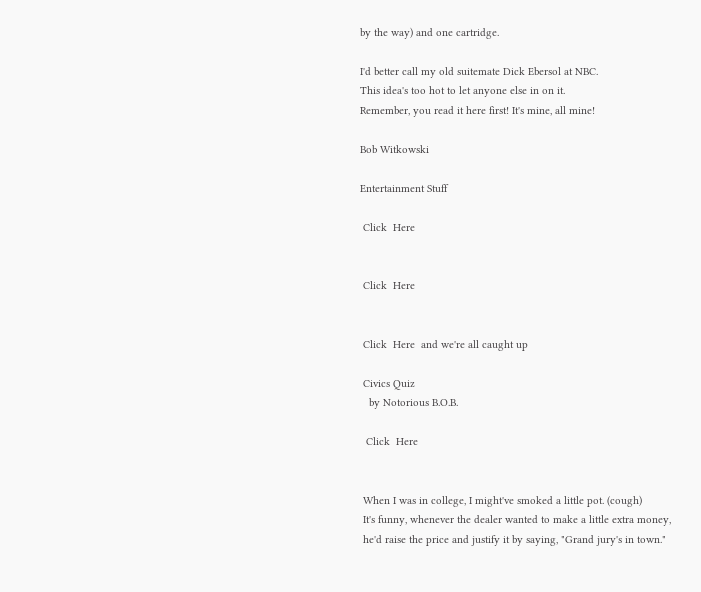by the way) and one cartridge.

I'd better call my old suitemate Dick Ebersol at NBC.
This idea's too hot to let anyone else in on it.
Remember, you read it here first! It's mine, all mine!

Bob Witkowski

Entertainment Stuff

 Click  Here


 Click  Here


 Click  Here  and we're all caught up

 Civics Quiz
   by Notorious B.O.B.

  Click  Here


 When I was in college, I might've smoked a little pot. (cough)
 It's funny, whenever the dealer wanted to make a little extra money,
 he'd raise the price and justify it by saying, "Grand jury's in town."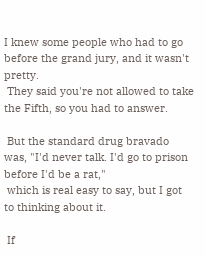I knew some people who had to go before the grand jury, and it wasn't pretty.
 They said you're not allowed to take the Fifth, so you had to answer.

 But the standard drug bravado was, "I'd never talk. I'd go to prison before I'd be a rat,"
 which is real easy to say, but I got to thinking about it.

 If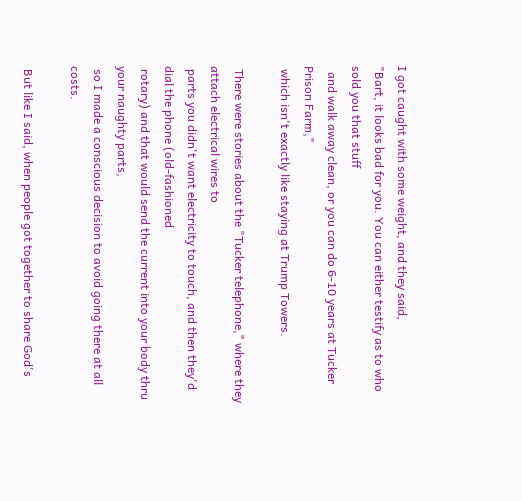I got caught with some weight, and they said,
"Bart, it looks bad for you. You can either testify as to who sold you that stuff
  and walk away clean, or you can do 6-10 years at Tucker Prison Farm,"
 which isn't exactly like staying at Trump Towers.

 There were stories about the "Tucker telephone," where they attach electrical wires to
 parts you didn't want electricity to touch, and then they'd dial the phone (old-fashioned
 rotary) and that would send the current into your body thru your naughty parts,
 so I made a conscious decision to avoid going there at all costs.

 But like I said, when people got together to share God's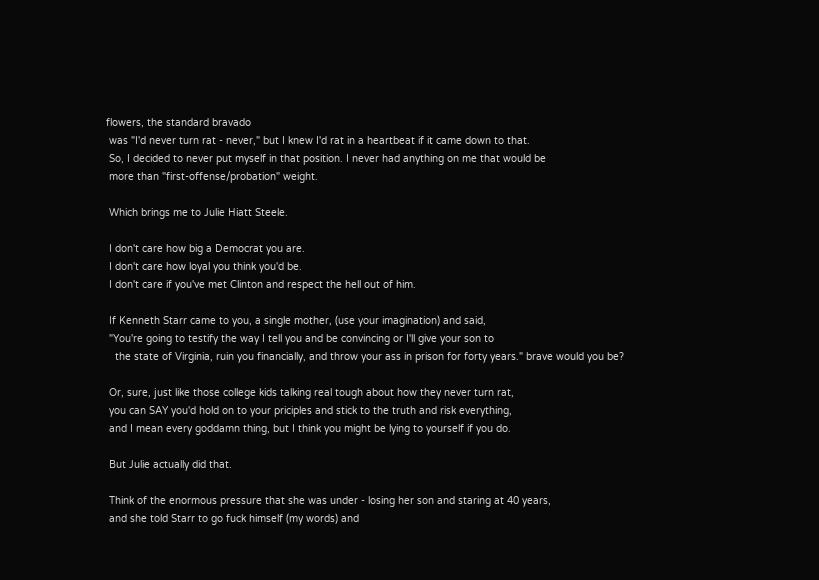flowers, the standard bravado
 was "I'd never turn rat - never," but I knew I'd rat in a heartbeat if it came down to that.
 So, I decided to never put myself in that position. I never had anything on me that would be
 more than "first-offense/probation" weight.

 Which brings me to Julie Hiatt Steele.

 I don't care how big a Democrat you are.
 I don't care how loyal you think you'd be.
 I don't care if you've met Clinton and respect the hell out of him.

 If Kenneth Starr came to you, a single mother, (use your imagination) and said,
 "You're going to testify the way I tell you and be convincing or I'll give your son to
   the state of Virginia, ruin you financially, and throw your ass in prison for forty years." brave would you be?

 Or, sure, just like those college kids talking real tough about how they never turn rat,
 you can SAY you'd hold on to your priciples and stick to the truth and risk everything,
 and I mean every goddamn thing, but I think you might be lying to yourself if you do.

 But Julie actually did that.

 Think of the enormous pressure that she was under - losing her son and staring at 40 years,
 and she told Starr to go fuck himself (my words) and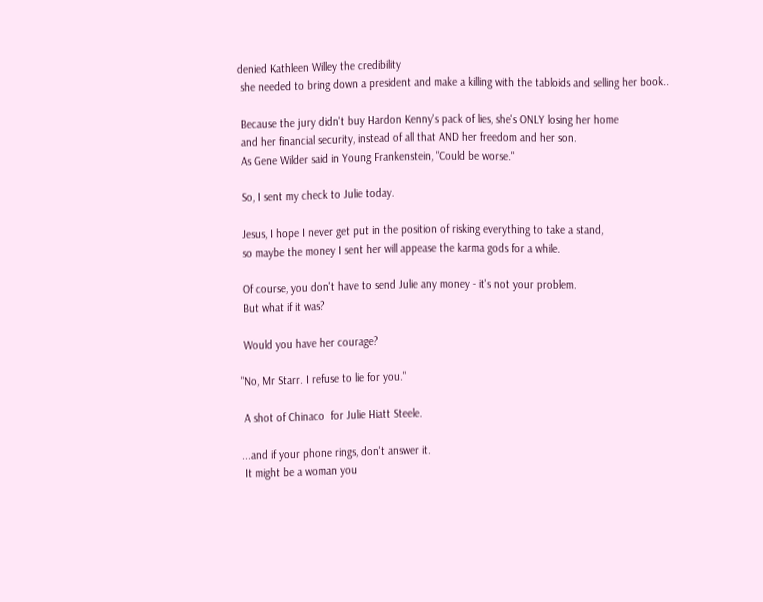denied Kathleen Willey the credibility
 she needed to bring down a president and make a killing with the tabloids and selling her book..

 Because the jury didn't buy Hardon Kenny's pack of lies, she's ONLY losing her home
 and her financial security, instead of all that AND her freedom and her son.
 As Gene Wilder said in Young Frankenstein, "Could be worse."

 So, I sent my check to Julie today.

 Jesus, I hope I never get put in the position of risking everything to take a stand,
 so maybe the money I sent her will appease the karma gods for a while.

 Of course, you don't have to send Julie any money - it's not your problem.
 But what if it was?

 Would you have her courage?

"No, Mr Starr. I refuse to lie for you."

 A shot of Chinaco  for Julie Hiatt Steele.

...and if your phone rings, don't answer it.
 It might be a woman you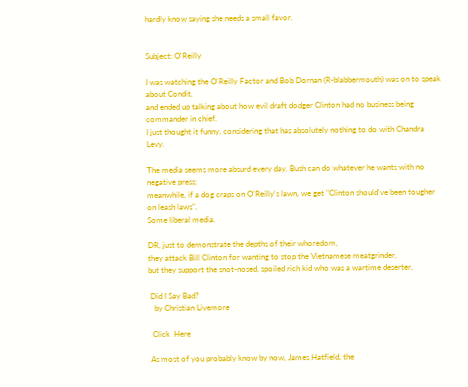hardly know saying she needs a small favor.


Subject: O'Reilly

I was watching the O'Reilly Factor and Bob Dornan (R-blabbermouth) was on to speak about Condit,
and ended up talking about how evil draft dodger Clinton had no business being commander in chief.
I just thought it funny, considering that has absolutely nothing to do with Chandra Levy.

The media seems more absurd every day. Bush can do whatever he wants with no negative press;
meanwhile, if a dog craps on O'Reilly's lawn, we get "Clinton should've been tougher on leash laws".
Some liberal media.

DR, just to demonstrate the depths of their whoredom,
they attack Bill Clinton for wanting to stop the Vietnamese meatgrinder,
but they support the snot-nosed, spoiled rich kid who was a wartime deserter,

 Did I Say Bad?
   by Christian Livemore

  Click  Here

 As most of you probably know by now, James Hatfield, the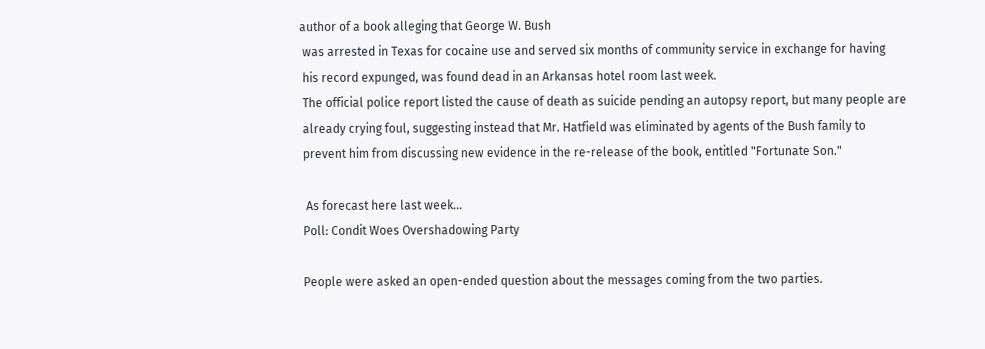author of a book alleging that George W. Bush
 was arrested in Texas for cocaine use and served six months of community service in exchange for having
 his record expunged, was found dead in an Arkansas hotel room last week.
 The official police report listed the cause of death as suicide pending an autopsy report, but many people are
 already crying foul, suggesting instead that Mr. Hatfield was eliminated by agents of the Bush family to
 prevent him from discussing new evidence in the re-release of the book, entitled "Fortunate Son."

  As forecast here last week...
 Poll: Condit Woes Overshadowing Party

 People were asked an open-ended question about the messages coming from the two parties.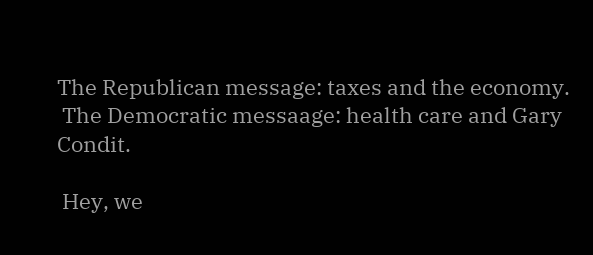The Republican message: taxes and the economy.
 The Democratic messaage: health care and Gary Condit.

 Hey, we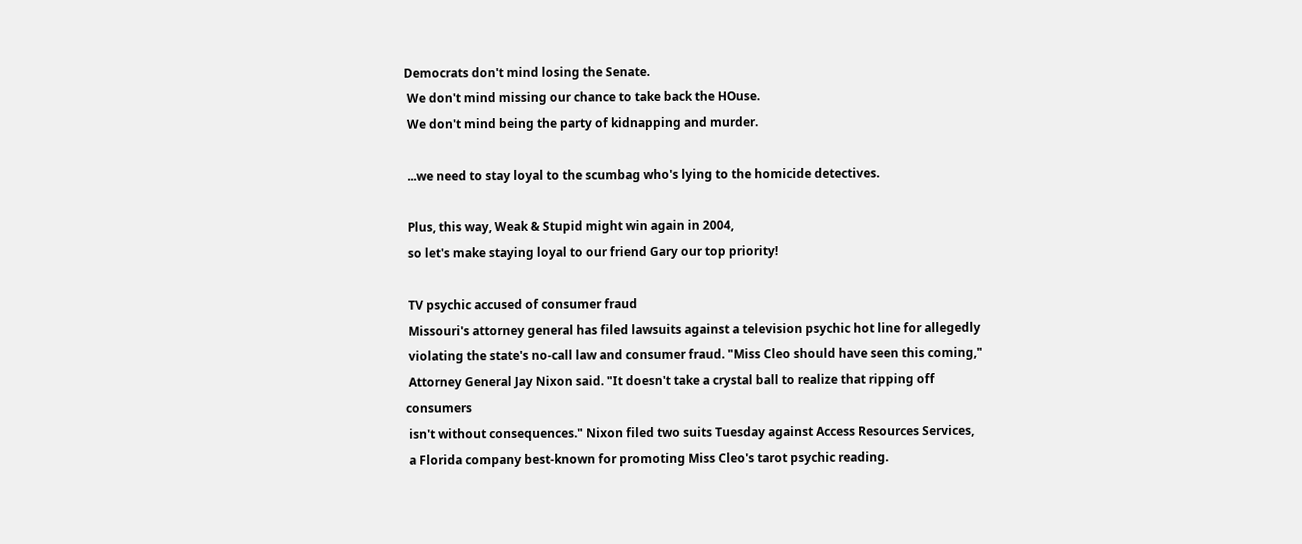Democrats don't mind losing the Senate.
 We don't mind missing our chance to take back the HOuse.
 We don't mind being the party of kidnapping and murder.

 ...we need to stay loyal to the scumbag who's lying to the homicide detectives.

 Plus, this way, Weak & Stupid might win again in 2004,
 so let's make staying loyal to our friend Gary our top priority!

 TV psychic accused of consumer fraud
 Missouri's attorney general has filed lawsuits against a television psychic hot line for allegedly
 violating the state's no-call law and consumer fraud. "Miss Cleo should have seen this coming,"
 Attorney General Jay Nixon said. "It doesn't take a crystal ball to realize that ripping off consumers
 isn't without consequences." Nixon filed two suits Tuesday against Access Resources Services,
 a Florida company best-known for promoting Miss Cleo's tarot psychic reading.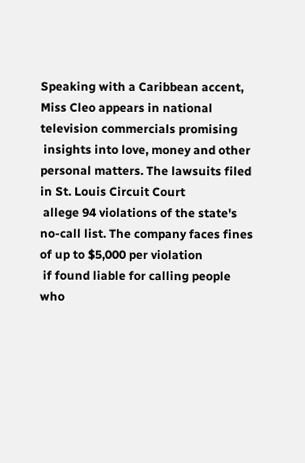Speaking with a Caribbean accent, Miss Cleo appears in national television commercials promising
 insights into love, money and other personal matters. The lawsuits filed in St. Louis Circuit Court
 allege 94 violations of the state's no-call list. The company faces fines of up to $5,000 per violation
 if found liable for calling people who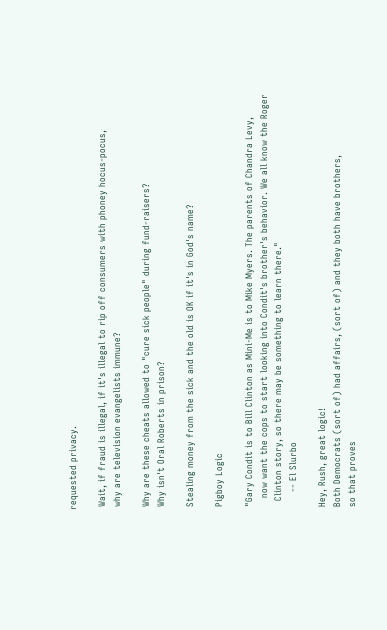requested privacy.

 Wait, if fraud is illegal, if it's illegal to rip off consumers with phoney hocus-pocus,
 why are television evangelists immune?

 Why are these cheats allowed to "cure sick people" during fund-raisers?
 Why isn't Oral Roberts in prison?

 Stealing money from the sick and the old is OK if it's in God's name?

 Pigboy Logic

 "Gary Condit is to Bill Clinton as Mini-Me is to Mike Myers. The parents of Chandra Levy,
    now want the cops to start looking into Condit's brother's behavior. We all know the Roger
   Clinton story, so there may be something to learn there."
      -- El Slurbo

 Hey, Rush, great logic!
 Both Democrats (sort of) had affairs, (sort of) and they both have brothers,
 so that proves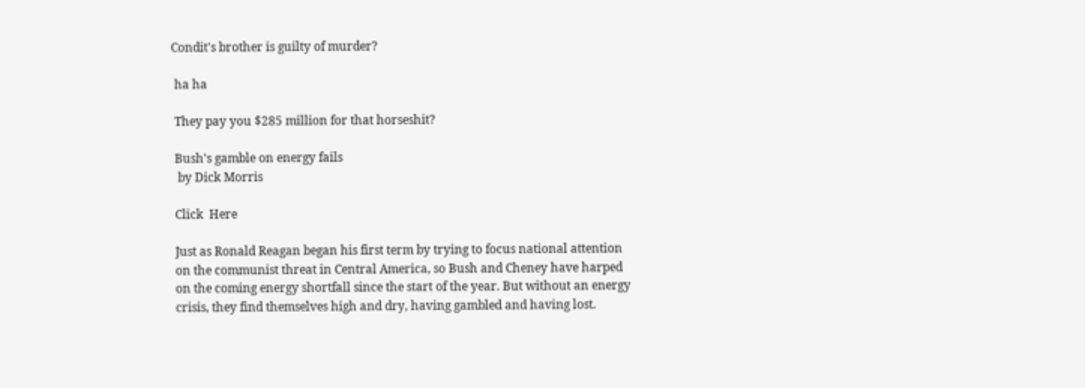Condit's brother is guilty of murder?

 ha ha

 They pay you $285 million for that horseshit?

 Bush's gamble on energy fails
  by Dick Morris

 Click  Here

 Just as Ronald Reagan began his first term by trying to focus national attention
 on the communist threat in Central America, so Bush and Cheney have harped
 on the coming energy shortfall since the start of the year. But without an energy
 crisis, they find themselves high and dry, having gambled and having lost.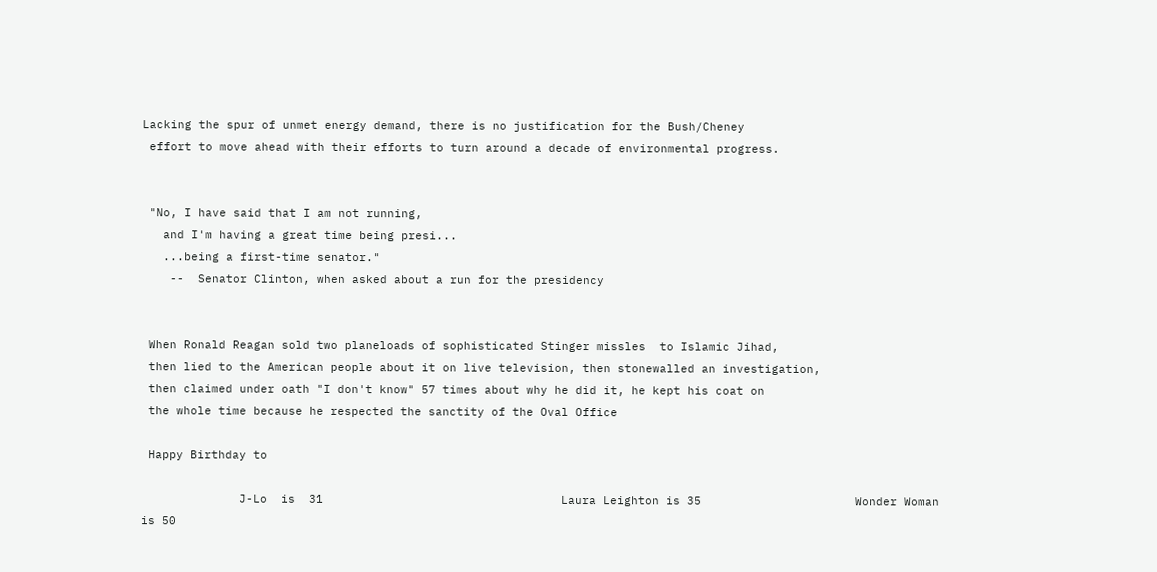Lacking the spur of unmet energy demand, there is no justification for the Bush/Cheney
 effort to move ahead with their efforts to turn around a decade of environmental progress.


 "No, I have said that I am not running,
   and I'm having a great time being presi...
   ...being a first-time senator."
    --  Senator Clinton, when asked about a run for the presidency


 When Ronald Reagan sold two planeloads of sophisticated Stinger missles  to Islamic Jihad,
 then lied to the American people about it on live television, then stonewalled an investigation,
 then claimed under oath "I don't know" 57 times about why he did it, he kept his coat on
 the whole time because he respected the sanctity of the Oval Office

 Happy Birthday to

              J-Lo  is  31                                  Laura Leighton is 35                      Wonder Woman is 50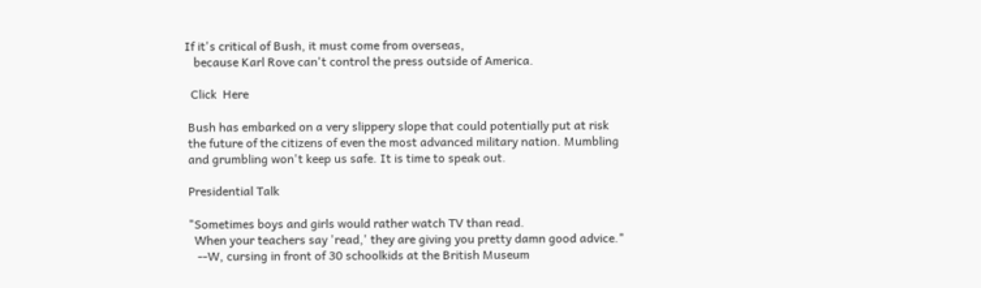If it's critical of Bush, it must come from overseas,
   because Karl Rove can't control the press outside of America.

  Click  Here

 Bush has embarked on a very slippery slope that could potentially put at risk
 the future of the citizens of even the most advanced military nation. Mumbling
 and grumbling won't keep us safe. It is time to speak out.

 Presidential Talk

 "Sometimes boys and girls would rather watch TV than read.
   When your teachers say 'read,' they are giving you pretty damn good advice."
    --W, cursing in front of 30 schoolkids at the British Museum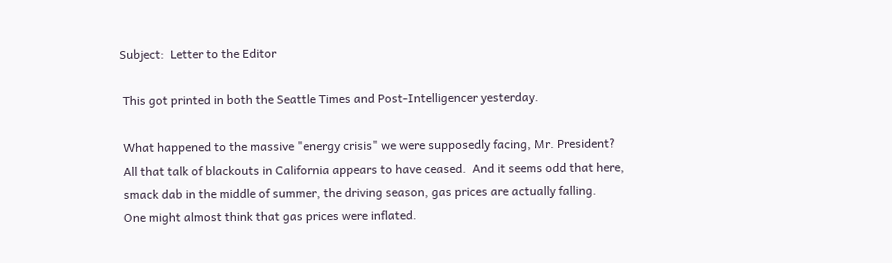Subject:  Letter to the Editor

 This got printed in both the Seattle Times and Post-Intelligencer yesterday.

 What happened to the massive "energy crisis" we were supposedly facing, Mr. President?
 All that talk of blackouts in California appears to have ceased.  And it seems odd that here,
 smack dab in the middle of summer, the driving season, gas prices are actually falling.
 One might almost think that gas prices were inflated.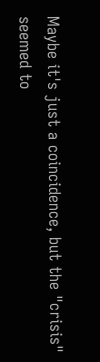Maybe it's just a coincidence, but the "crisis" seemed to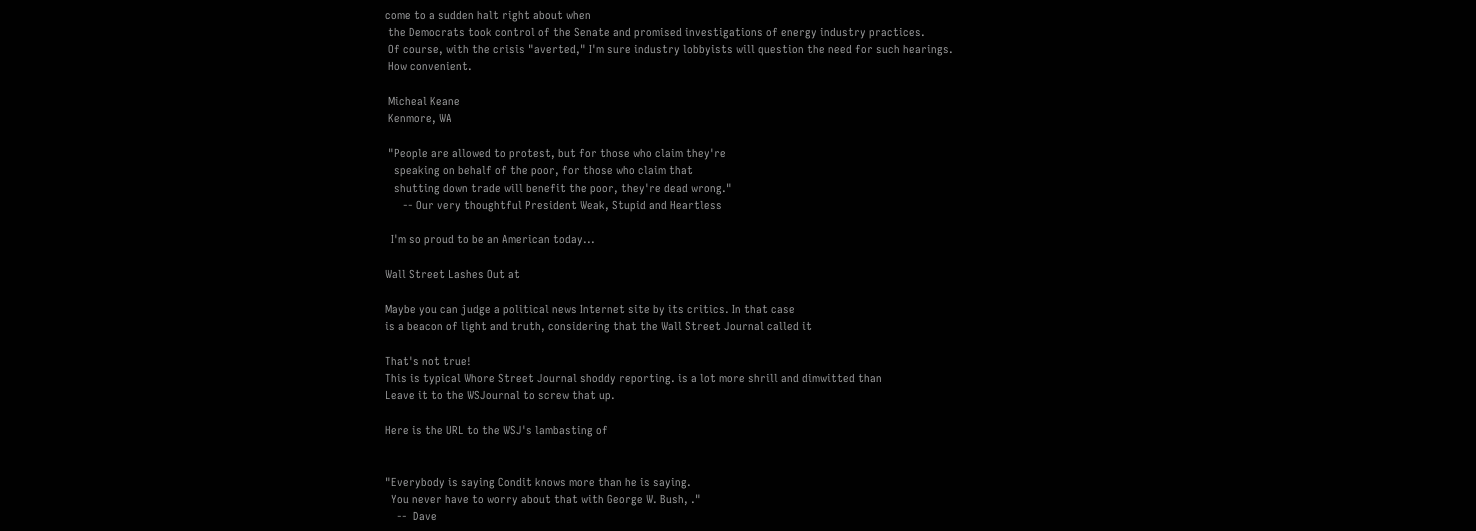come to a sudden halt right about when
 the Democrats took control of the Senate and promised investigations of energy industry practices.
 Of course, with the crisis "averted," I'm sure industry lobbyists will question the need for such hearings.
 How convenient.

 Micheal Keane
 Kenmore, WA

 "People are allowed to protest, but for those who claim they're
   speaking on behalf of the poor, for those who claim that
   shutting down trade will benefit the poor, they're dead wrong."
      -- Our very thoughtful President Weak, Stupid and Heartless

  I'm so proud to be an American today...

Wall Street Lashes Out at

Maybe you can judge a political news Internet site by its critics. In that case
is a beacon of light and truth, considering that the Wall Street Journal called it

That's not true!
This is typical Whore Street Journal shoddy reporting. is a lot more shrill and dimwitted than
Leave it to the WSJournal to screw that up.

Here is the URL to the WSJ's lambasting of


"Everybody is saying Condit knows more than he is saying.
  You never have to worry about that with George W. Bush, ."
    --  Dave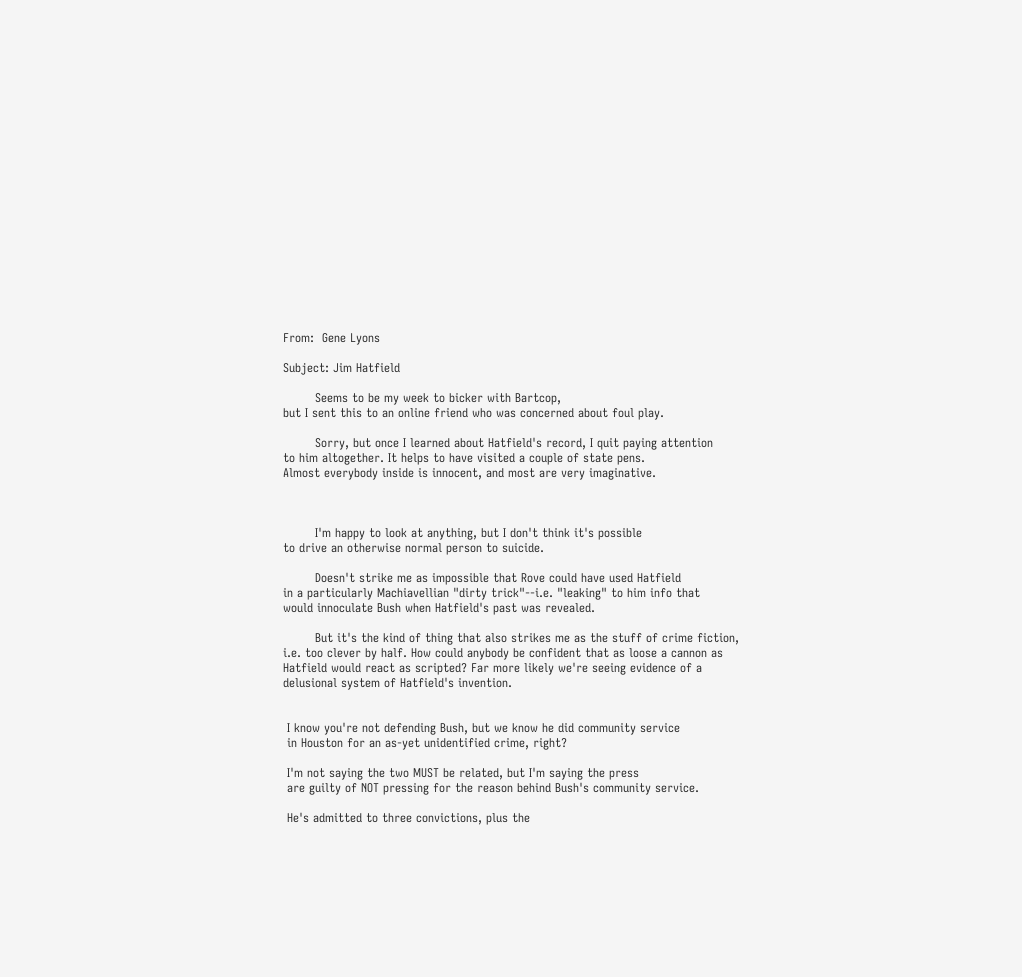From:  Gene Lyons

Subject: Jim Hatfield

        Seems to be my week to bicker with Bartcop,
but I sent this to an online friend who was concerned about foul play.

        Sorry, but once I learned about Hatfield's record, I quit paying attention
to him altogether. It helps to have visited a couple of state pens.
Almost everybody inside is innocent, and most are very imaginative.



        I'm happy to look at anything, but I don't think it's possible
to drive an otherwise normal person to suicide.

        Doesn't strike me as impossible that Rove could have used Hatfield
in a particularly Machiavellian "dirty trick"--i.e. "leaking" to him info that
would innoculate Bush when Hatfield's past was revealed.

        But it's the kind of thing that also strikes me as the stuff of crime fiction,
i.e. too clever by half. How could anybody be confident that as loose a cannon as
Hatfield would react as scripted? Far more likely we're seeing evidence of a
delusional system of Hatfield's invention.


 I know you're not defending Bush, but we know he did community service
 in Houston for an as-yet unidentified crime, right?

 I'm not saying the two MUST be related, but I'm saying the press
 are guilty of NOT pressing for the reason behind Bush's community service.

 He's admitted to three convictions, plus the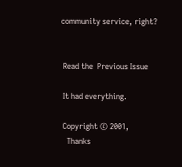community service, right?


 Read the  Previous Issue

 It had everything.

 Copyright © 2001,
   Thanks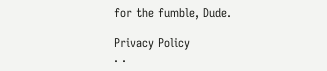for the fumble, Dude.

Privacy Policy
. .